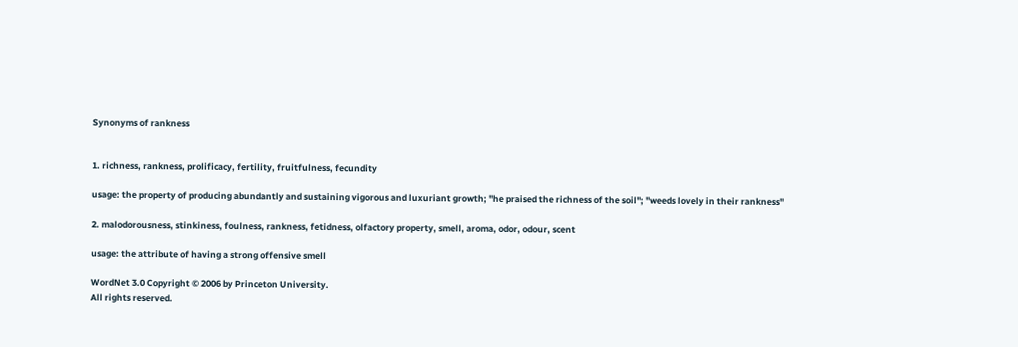Synonyms of rankness


1. richness, rankness, prolificacy, fertility, fruitfulness, fecundity

usage: the property of producing abundantly and sustaining vigorous and luxuriant growth; "he praised the richness of the soil"; "weeds lovely in their rankness"

2. malodorousness, stinkiness, foulness, rankness, fetidness, olfactory property, smell, aroma, odor, odour, scent

usage: the attribute of having a strong offensive smell

WordNet 3.0 Copyright © 2006 by Princeton University.
All rights reserved.